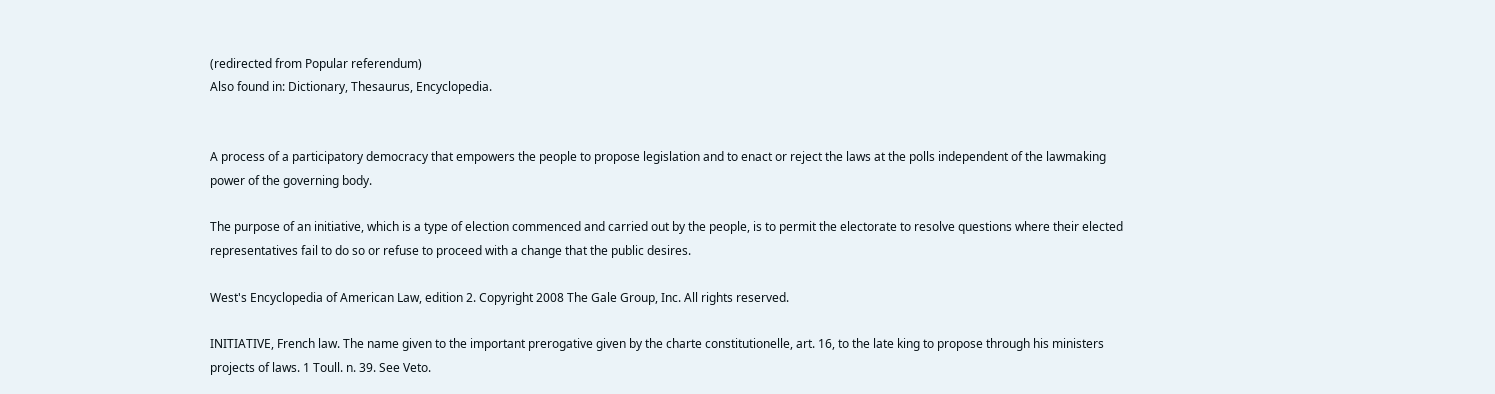(redirected from Popular referendum)
Also found in: Dictionary, Thesaurus, Encyclopedia.


A process of a participatory democracy that empowers the people to propose legislation and to enact or reject the laws at the polls independent of the lawmaking power of the governing body.

The purpose of an initiative, which is a type of election commenced and carried out by the people, is to permit the electorate to resolve questions where their elected representatives fail to do so or refuse to proceed with a change that the public desires.

West's Encyclopedia of American Law, edition 2. Copyright 2008 The Gale Group, Inc. All rights reserved.

INITIATIVE, French law. The name given to the important prerogative given by the charte constitutionelle, art. 16, to the late king to propose through his ministers projects of laws. 1 Toull. n. 39. See Veto.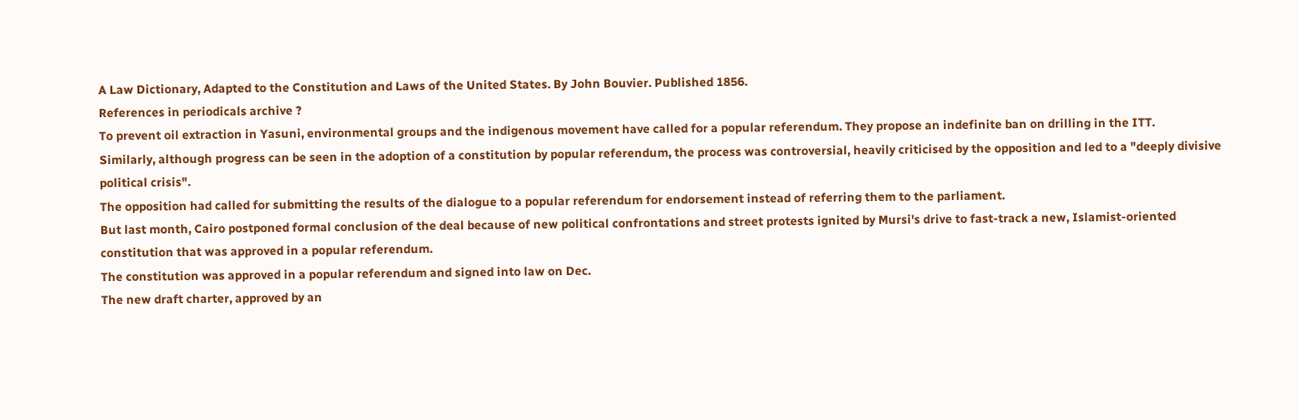A Law Dictionary, Adapted to the Constitution and Laws of the United States. By John Bouvier. Published 1856.
References in periodicals archive ?
To prevent oil extraction in Yasuni, environmental groups and the indigenous movement have called for a popular referendum. They propose an indefinite ban on drilling in the ITT.
Similarly, although progress can be seen in the adoption of a constitution by popular referendum, the process was controversial, heavily criticised by the opposition and led to a "deeply divisive political crisis".
The opposition had called for submitting the results of the dialogue to a popular referendum for endorsement instead of referring them to the parliament.
But last month, Cairo postponed formal conclusion of the deal because of new political confrontations and street protests ignited by Mursi's drive to fast-track a new, Islamist-oriented constitution that was approved in a popular referendum.
The constitution was approved in a popular referendum and signed into law on Dec.
The new draft charter, approved by an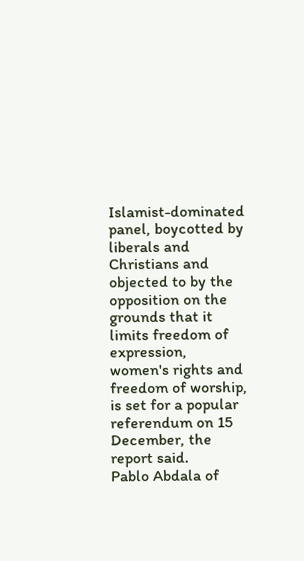Islamist-dominated panel, boycotted by liberals and Christians and objected to by the opposition on the grounds that it limits freedom of expression, women's rights and freedom of worship, is set for a popular referendum on 15 December, the report said.
Pablo Abdala of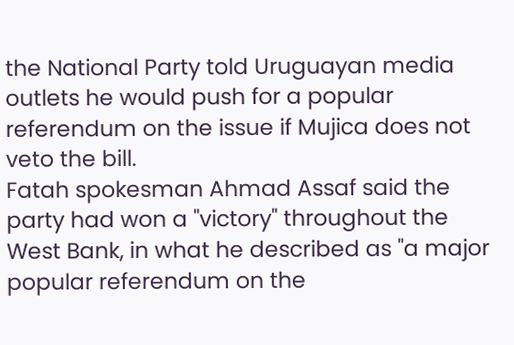the National Party told Uruguayan media outlets he would push for a popular referendum on the issue if Mujica does not veto the bill.
Fatah spokesman Ahmad Assaf said the party had won a "victory" throughout the West Bank, in what he described as "a major popular referendum on the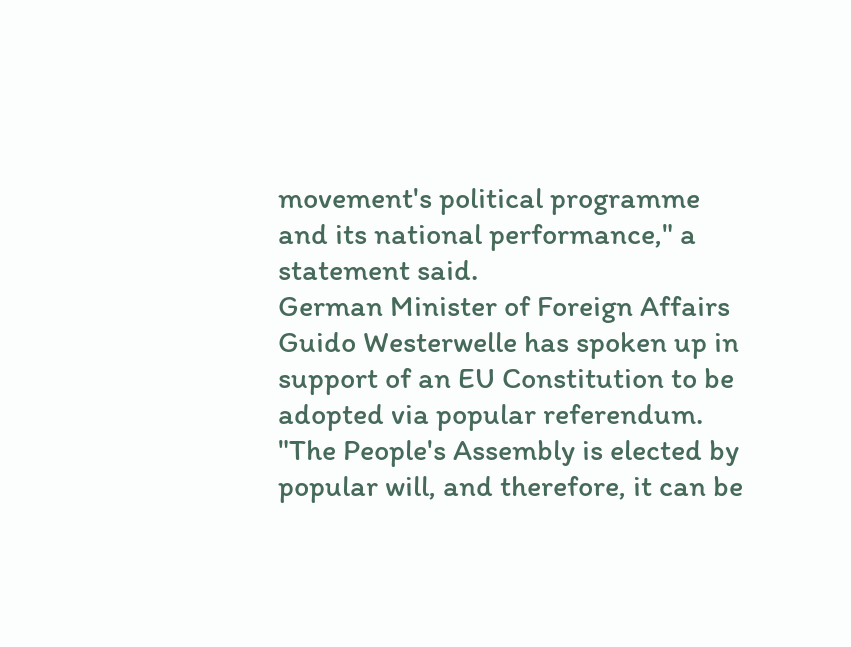movement's political programme and its national performance," a statement said.
German Minister of Foreign Affairs Guido Westerwelle has spoken up in support of an EU Constitution to be adopted via popular referendum.
"The People's Assembly is elected by popular will, and therefore, it can be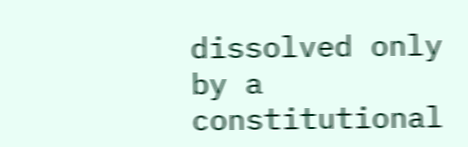dissolved only by a constitutional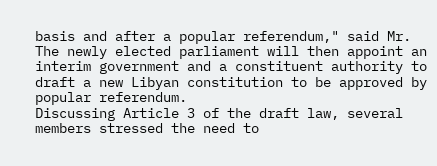basis and after a popular referendum," said Mr.
The newly elected parliament will then appoint an interim government and a constituent authority to draft a new Libyan constitution to be approved by popular referendum.
Discussing Article 3 of the draft law, several members stressed the need to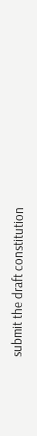submit the draft constitution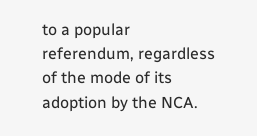to a popular referendum, regardless of the mode of its adoption by the NCA.